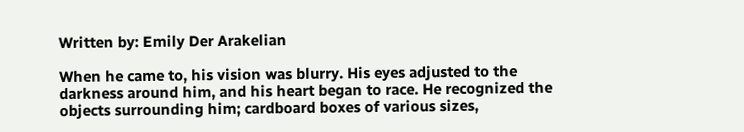Written by: Emily Der Arakelian

When he came to, his vision was blurry. His eyes adjusted to the darkness around him, and his heart began to race. He recognized the objects surrounding him; cardboard boxes of various sizes,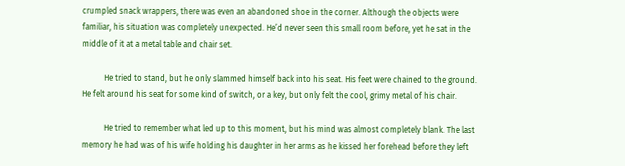crumpled snack wrappers, there was even an abandoned shoe in the corner. Although the objects were familiar, his situation was completely unexpected. He’d never seen this small room before, yet he sat in the middle of it at a metal table and chair set.

           He tried to stand, but he only slammed himself back into his seat. His feet were chained to the ground. He felt around his seat for some kind of switch, or a key, but only felt the cool, grimy metal of his chair.

           He tried to remember what led up to this moment, but his mind was almost completely blank. The last memory he had was of his wife holding his daughter in her arms as he kissed her forehead before they left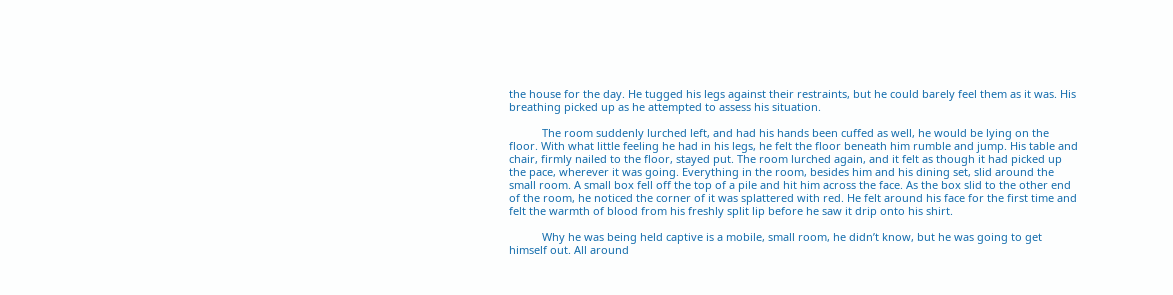the house for the day. He tugged his legs against their restraints, but he could barely feel them as it was. His breathing picked up as he attempted to assess his situation.

           The room suddenly lurched left, and had his hands been cuffed as well, he would be lying on the floor. With what little feeling he had in his legs, he felt the floor beneath him rumble and jump. His table and chair, firmly nailed to the floor, stayed put. The room lurched again, and it felt as though it had picked up the pace, wherever it was going. Everything in the room, besides him and his dining set, slid around the small room. A small box fell off the top of a pile and hit him across the face. As the box slid to the other end of the room, he noticed the corner of it was splattered with red. He felt around his face for the first time and felt the warmth of blood from his freshly split lip before he saw it drip onto his shirt.

           Why he was being held captive is a mobile, small room, he didn’t know, but he was going to get himself out. All around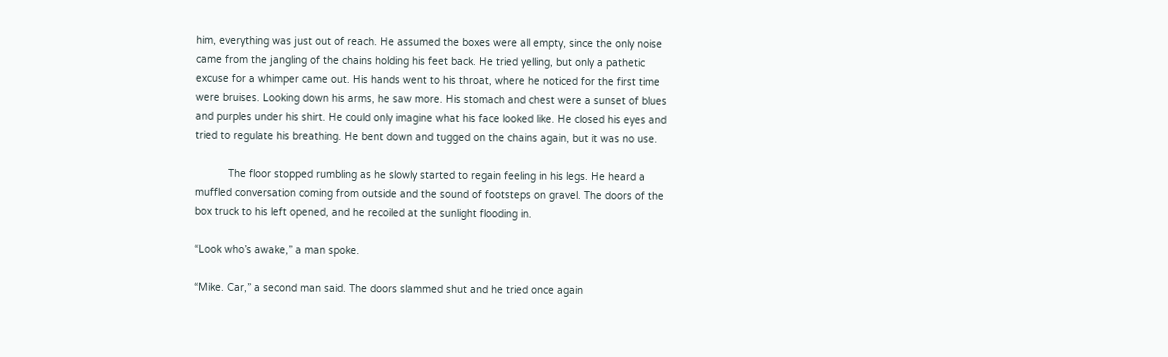him, everything was just out of reach. He assumed the boxes were all empty, since the only noise came from the jangling of the chains holding his feet back. He tried yelling, but only a pathetic excuse for a whimper came out. His hands went to his throat, where he noticed for the first time were bruises. Looking down his arms, he saw more. His stomach and chest were a sunset of blues and purples under his shirt. He could only imagine what his face looked like. He closed his eyes and tried to regulate his breathing. He bent down and tugged on the chains again, but it was no use.

           The floor stopped rumbling as he slowly started to regain feeling in his legs. He heard a muffled conversation coming from outside and the sound of footsteps on gravel. The doors of the box truck to his left opened, and he recoiled at the sunlight flooding in.

“Look who’s awake,” a man spoke.

“Mike. Car,” a second man said. The doors slammed shut and he tried once again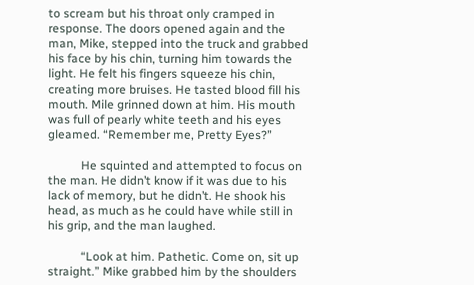to scream but his throat only cramped in response. The doors opened again and the man, Mike, stepped into the truck and grabbed his face by his chin, turning him towards the light. He felt his fingers squeeze his chin, creating more bruises. He tasted blood fill his mouth. Mile grinned down at him. His mouth was full of pearly white teeth and his eyes gleamed. “Remember me, Pretty Eyes?”

           He squinted and attempted to focus on the man. He didn’t know if it was due to his lack of memory, but he didn’t. He shook his head, as much as he could have while still in his grip, and the man laughed.

           “Look at him. Pathetic. Come on, sit up straight.” Mike grabbed him by the shoulders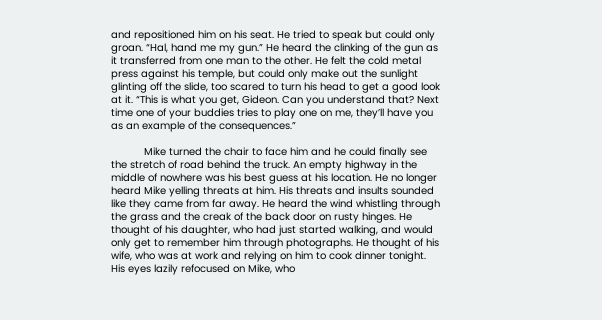and repositioned him on his seat. He tried to speak but could only groan. “Hal, hand me my gun.” He heard the clinking of the gun as it transferred from one man to the other. He felt the cold metal press against his temple, but could only make out the sunlight glinting off the slide, too scared to turn his head to get a good look at it. “This is what you get, Gideon. Can you understand that? Next time one of your buddies tries to play one on me, they’ll have you as an example of the consequences.”

           Mike turned the chair to face him and he could finally see the stretch of road behind the truck. An empty highway in the middle of nowhere was his best guess at his location. He no longer heard Mike yelling threats at him. His threats and insults sounded like they came from far away. He heard the wind whistling through the grass and the creak of the back door on rusty hinges. He thought of his daughter, who had just started walking, and would only get to remember him through photographs. He thought of his wife, who was at work and relying on him to cook dinner tonight. His eyes lazily refocused on Mike, who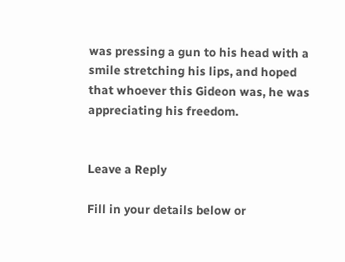was pressing a gun to his head with a smile stretching his lips, and hoped that whoever this Gideon was, he was appreciating his freedom.


Leave a Reply

Fill in your details below or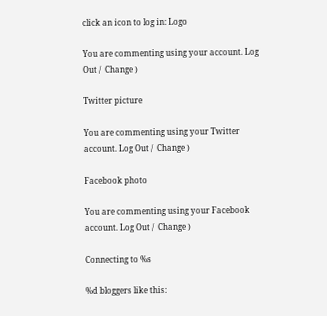click an icon to log in: Logo

You are commenting using your account. Log Out /  Change )

Twitter picture

You are commenting using your Twitter account. Log Out /  Change )

Facebook photo

You are commenting using your Facebook account. Log Out /  Change )

Connecting to %s

%d bloggers like this: